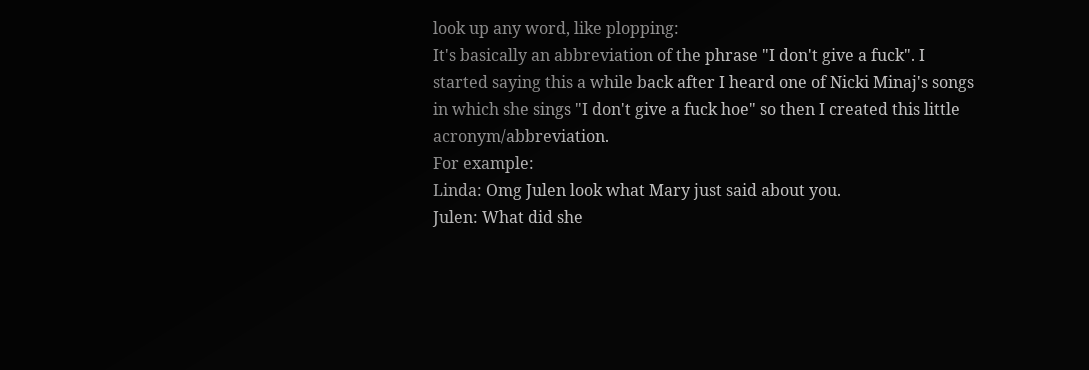look up any word, like plopping:
It's basically an abbreviation of the phrase "I don't give a fuck". I started saying this a while back after I heard one of Nicki Minaj's songs in which she sings "I don't give a fuck hoe" so then I created this little acronym/abbreviation.
For example:
Linda: Omg Julen look what Mary just said about you.
Julen: What did she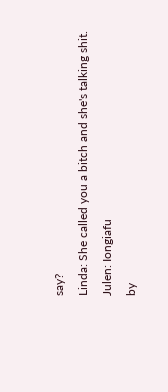say?
Linda: She called you a bitch and she's talking shit.
Julen: Iongiafu
by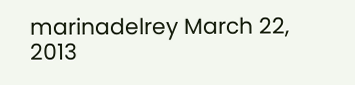marinadelrey March 22, 2013